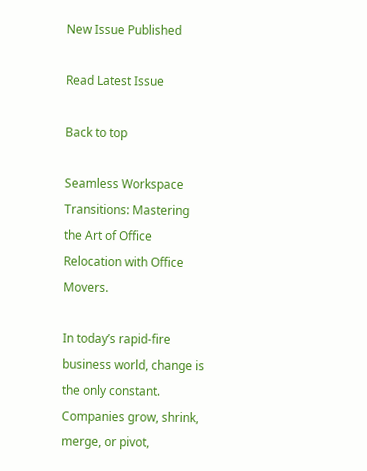New Issue Published

Read Latest Issue

Back to top

Seamless Workspace Transitions: Mastering the Art of Office Relocation with Office Movers.

In today’s rapid-fire business world, change is the only constant. Companies grow, shrink, merge, or pivot,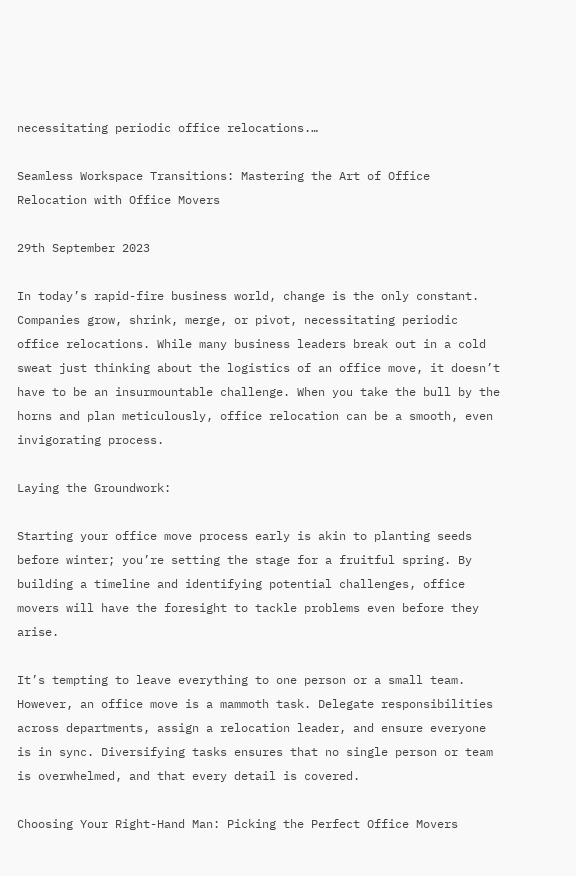necessitating periodic office relocations.…

Seamless Workspace Transitions: Mastering the Art of Office Relocation with Office Movers

29th September 2023

In today’s rapid-fire business world, change is the only constant. Companies grow, shrink, merge, or pivot, necessitating periodic office relocations. While many business leaders break out in a cold sweat just thinking about the logistics of an office move, it doesn’t have to be an insurmountable challenge. When you take the bull by the horns and plan meticulously, office relocation can be a smooth, even invigorating process.

Laying the Groundwork:

Starting your office move process early is akin to planting seeds before winter; you’re setting the stage for a fruitful spring. By building a timeline and identifying potential challenges, office movers will have the foresight to tackle problems even before they arise.

It’s tempting to leave everything to one person or a small team. However, an office move is a mammoth task. Delegate responsibilities across departments, assign a relocation leader, and ensure everyone is in sync. Diversifying tasks ensures that no single person or team is overwhelmed, and that every detail is covered.

Choosing Your Right-Hand Man: Picking the Perfect Office Movers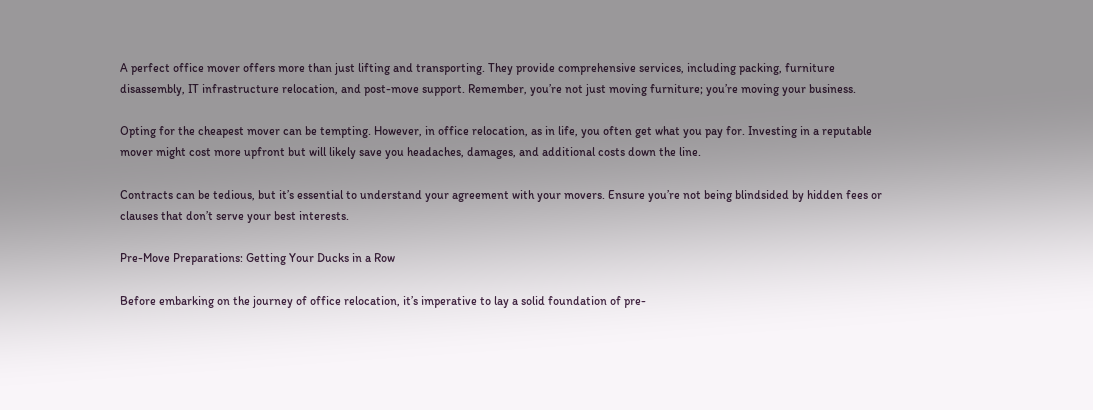A perfect office mover offers more than just lifting and transporting. They provide comprehensive services, including packing, furniture disassembly, IT infrastructure relocation, and post-move support. Remember, you’re not just moving furniture; you’re moving your business.

Opting for the cheapest mover can be tempting. However, in office relocation, as in life, you often get what you pay for. Investing in a reputable mover might cost more upfront but will likely save you headaches, damages, and additional costs down the line.

Contracts can be tedious, but it’s essential to understand your agreement with your movers. Ensure you’re not being blindsided by hidden fees or clauses that don’t serve your best interests.

Pre-Move Preparations: Getting Your Ducks in a Row

Before embarking on the journey of office relocation, it’s imperative to lay a solid foundation of pre-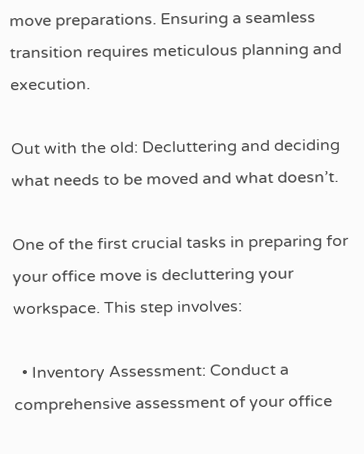move preparations. Ensuring a seamless transition requires meticulous planning and execution.

Out with the old: Decluttering and deciding what needs to be moved and what doesn’t.

One of the first crucial tasks in preparing for your office move is decluttering your workspace. This step involves:

  • Inventory Assessment: Conduct a comprehensive assessment of your office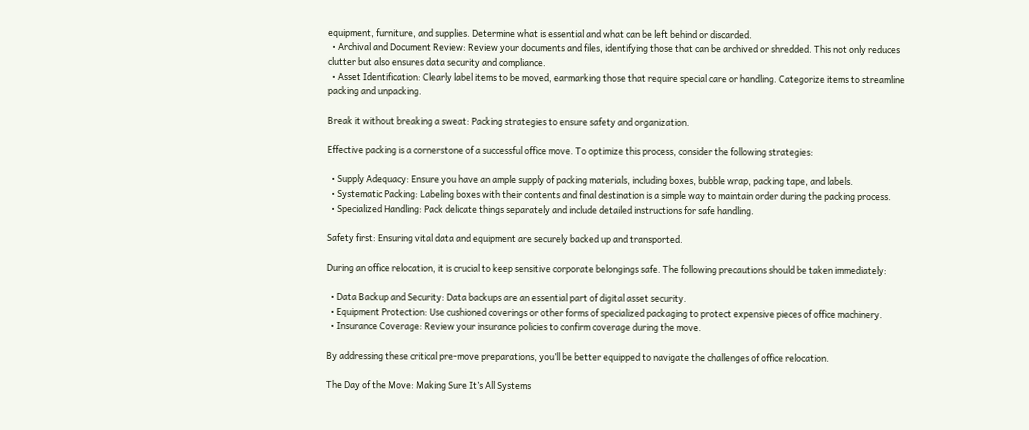equipment, furniture, and supplies. Determine what is essential and what can be left behind or discarded.
  • Archival and Document Review: Review your documents and files, identifying those that can be archived or shredded. This not only reduces clutter but also ensures data security and compliance.
  • Asset Identification: Clearly label items to be moved, earmarking those that require special care or handling. Categorize items to streamline packing and unpacking.

Break it without breaking a sweat: Packing strategies to ensure safety and organization.

Effective packing is a cornerstone of a successful office move. To optimize this process, consider the following strategies:

  • Supply Adequacy: Ensure you have an ample supply of packing materials, including boxes, bubble wrap, packing tape, and labels.
  • Systematic Packing: Labeling boxes with their contents and final destination is a simple way to maintain order during the packing process.
  • Specialized Handling: Pack delicate things separately and include detailed instructions for safe handling.

Safety first: Ensuring vital data and equipment are securely backed up and transported.

During an office relocation, it is crucial to keep sensitive corporate belongings safe. The following precautions should be taken immediately:

  • Data Backup and Security: Data backups are an essential part of digital asset security.
  • Equipment Protection: Use cushioned coverings or other forms of specialized packaging to protect expensive pieces of office machinery.
  • Insurance Coverage: Review your insurance policies to confirm coverage during the move.

By addressing these critical pre-move preparations, you’ll be better equipped to navigate the challenges of office relocation.

The Day of the Move: Making Sure It’s All Systems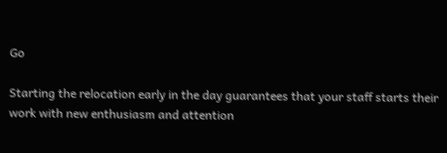Go

Starting the relocation early in the day guarantees that your staff starts their work with new enthusiasm and attention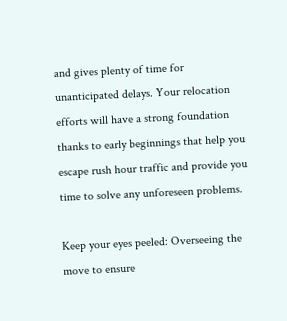and gives plenty of time for unanticipated delays. Your relocation efforts will have a strong foundation thanks to early beginnings that help you escape rush hour traffic and provide you time to solve any unforeseen problems.

Keep your eyes peeled: Overseeing the move to ensure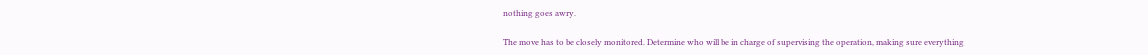nothing goes awry.

The move has to be closely monitored. Determine who will be in charge of supervising the operation, making sure everything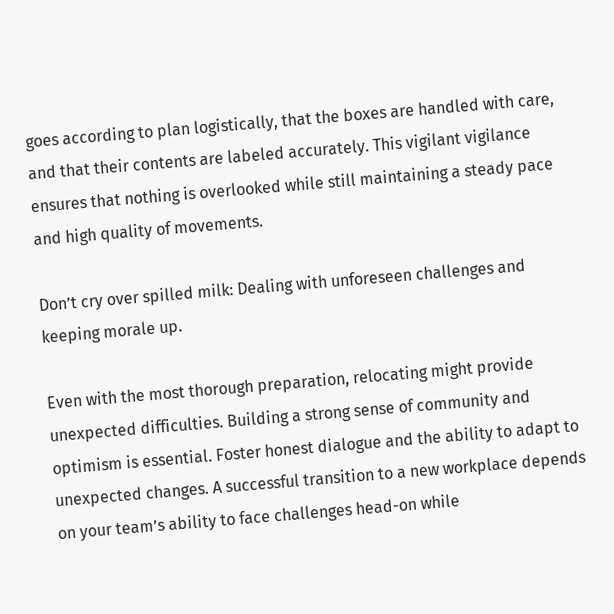goes according to plan logistically, that the boxes are handled with care, and that their contents are labeled accurately. This vigilant vigilance ensures that nothing is overlooked while still maintaining a steady pace and high quality of movements.

Don’t cry over spilled milk: Dealing with unforeseen challenges and keeping morale up.

Even with the most thorough preparation, relocating might provide unexpected difficulties. Building a strong sense of community and optimism is essential. Foster honest dialogue and the ability to adapt to unexpected changes. A successful transition to a new workplace depends on your team’s ability to face challenges head-on while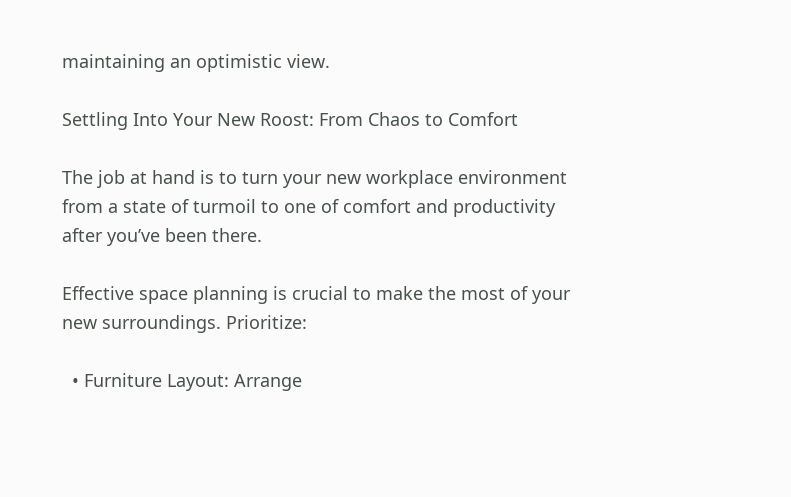maintaining an optimistic view.

Settling Into Your New Roost: From Chaos to Comfort

The job at hand is to turn your new workplace environment from a state of turmoil to one of comfort and productivity after you’ve been there.

Effective space planning is crucial to make the most of your new surroundings. Prioritize:

  • Furniture Layout: Arrange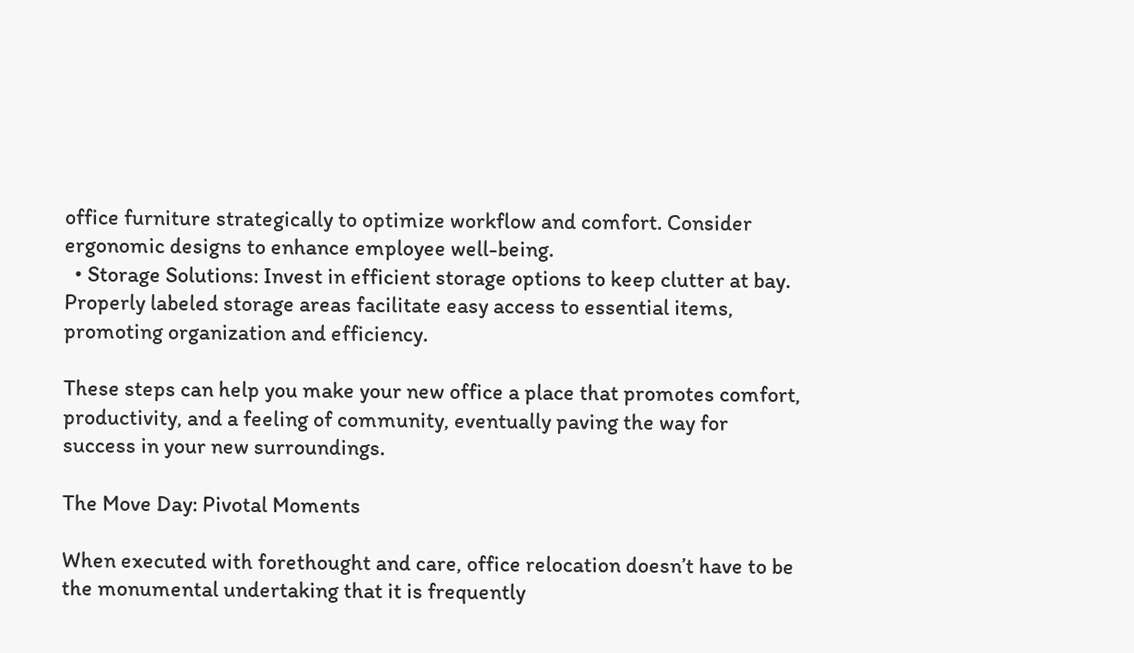office furniture strategically to optimize workflow and comfort. Consider ergonomic designs to enhance employee well-being.
  • Storage Solutions: Invest in efficient storage options to keep clutter at bay. Properly labeled storage areas facilitate easy access to essential items, promoting organization and efficiency.

These steps can help you make your new office a place that promotes comfort, productivity, and a feeling of community, eventually paving the way for success in your new surroundings.

The Move Day: Pivotal Moments

When executed with forethought and care, office relocation doesn’t have to be the monumental undertaking that it is frequently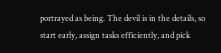portrayed as being. The devil is in the details, so start early, assign tasks efficiently, and pick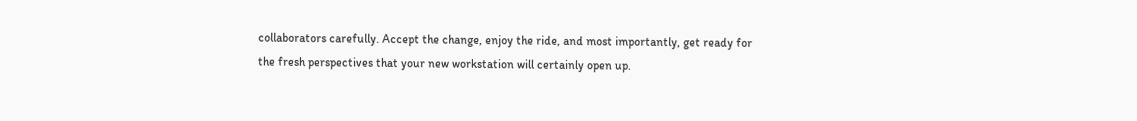collaborators carefully. Accept the change, enjoy the ride, and most importantly, get ready for the fresh perspectives that your new workstation will certainly open up.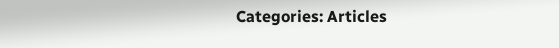Categories: Articles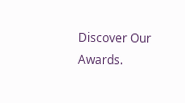Discover Our Awards.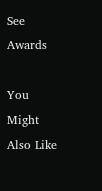See Awards

You Might Also Like